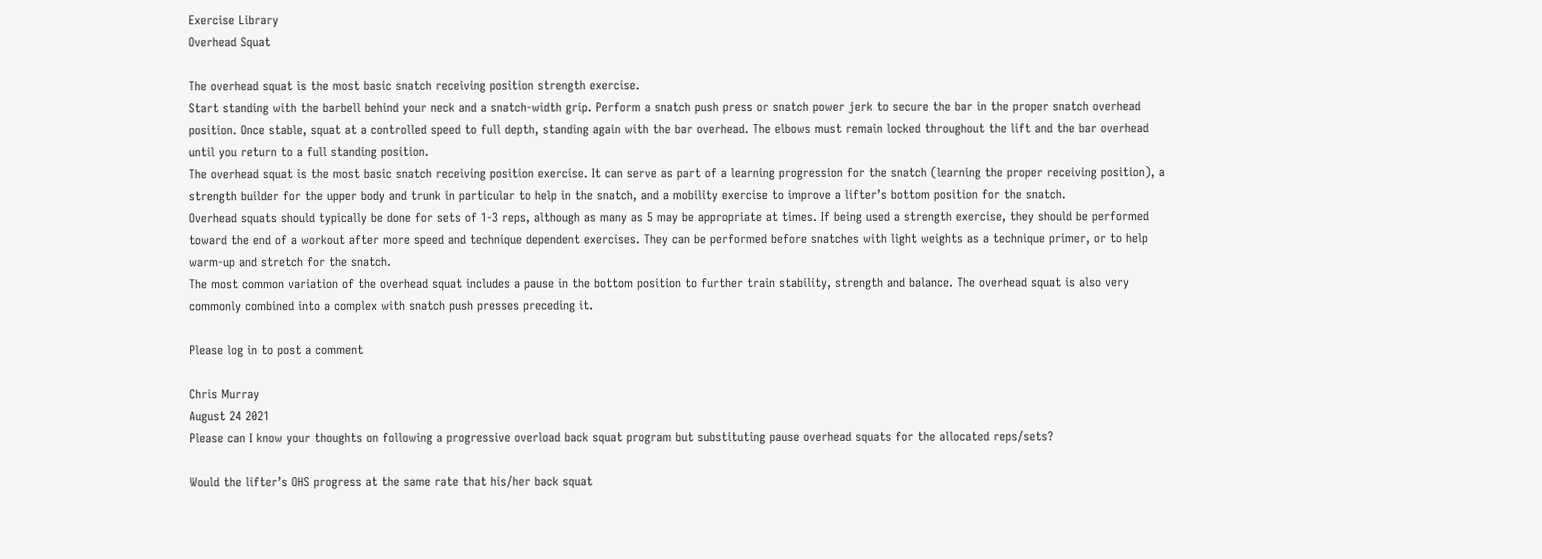Exercise Library
Overhead Squat

The overhead squat is the most basic snatch receiving position strength exercise.
Start standing with the barbell behind your neck and a snatch-width grip. Perform a snatch push press or snatch power jerk to secure the bar in the proper snatch overhead position. Once stable, squat at a controlled speed to full depth, standing again with the bar overhead. The elbows must remain locked throughout the lift and the bar overhead until you return to a full standing position.
The overhead squat is the most basic snatch receiving position exercise. It can serve as part of a learning progression for the snatch (learning the proper receiving position), a strength builder for the upper body and trunk in particular to help in the snatch, and a mobility exercise to improve a lifter’s bottom position for the snatch.
Overhead squats should typically be done for sets of 1-3 reps, although as many as 5 may be appropriate at times. If being used a strength exercise, they should be performed toward the end of a workout after more speed and technique dependent exercises. They can be performed before snatches with light weights as a technique primer, or to help warm-up and stretch for the snatch.
The most common variation of the overhead squat includes a pause in the bottom position to further train stability, strength and balance. The overhead squat is also very commonly combined into a complex with snatch push presses preceding it.

Please log in to post a comment

Chris Murray
August 24 2021
Please can I know your thoughts on following a progressive overload back squat program but substituting pause overhead squats for the allocated reps/sets?

Would the lifter’s OHS progress at the same rate that his/her back squat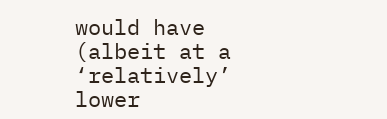would have (albeit at a ‘relatively’ lower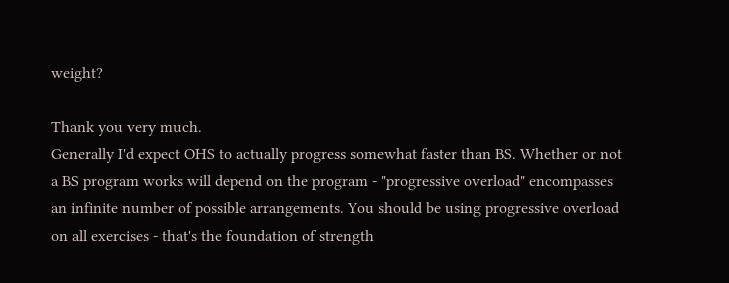weight?

Thank you very much.
Generally I'd expect OHS to actually progress somewhat faster than BS. Whether or not a BS program works will depend on the program - "progressive overload" encompasses an infinite number of possible arrangements. You should be using progressive overload on all exercises - that's the foundation of strength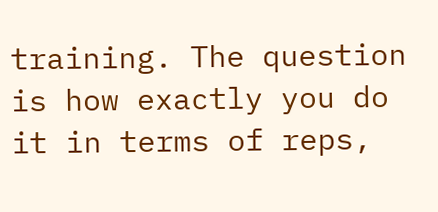training. The question is how exactly you do it in terms of reps,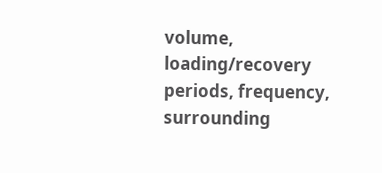volume, loading/recovery periods, frequency, surrounding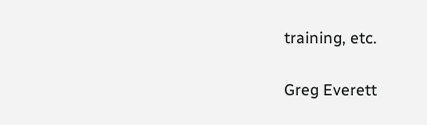training, etc.

Greg Everett